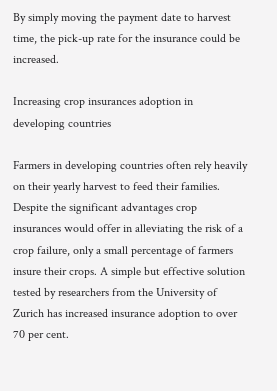By simply moving the payment date to harvest time, the pick-up rate for the insurance could be increased.

Increasing crop insurances adoption in developing countries

Farmers in developing countries often rely heavily on their yearly harvest to feed their families. Despite the significant advantages crop insurances would offer in alleviating the risk of a crop failure, only a small percentage of farmers insure their crops. A simple but effective solution tested by researchers from the University of Zurich has increased insurance adoption to over 70 per cent.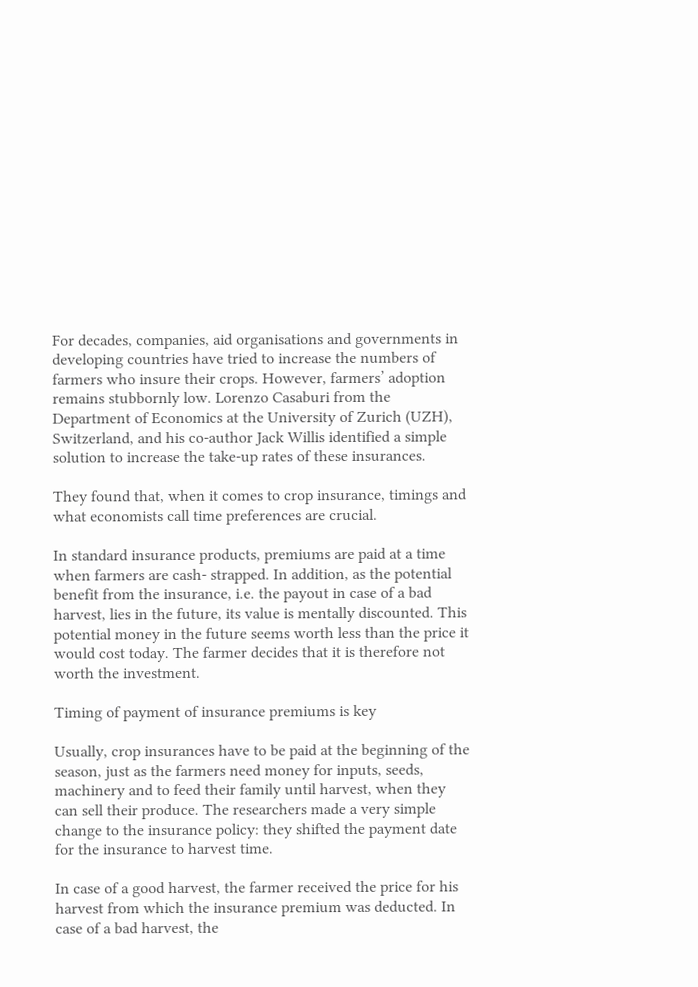For decades, companies, aid organisations and governments in developing countries have tried to increase the numbers of farmers who insure their crops. However, farmers’ adoption remains stubbornly low. Lorenzo Casaburi from the Department of Economics at the University of Zurich (UZH), Switzerland, and his co-author Jack Willis identified a simple solution to increase the take-up rates of these insurances.

They found that, when it comes to crop insurance, timings and what economists call time preferences are crucial.

In standard insurance products, premiums are paid at a time when farmers are cash- strapped. In addition, as the potential benefit from the insurance, i.e. the payout in case of a bad harvest, lies in the future, its value is mentally discounted. This potential money in the future seems worth less than the price it would cost today. The farmer decides that it is therefore not worth the investment.

Timing of payment of insurance premiums is key

Usually, crop insurances have to be paid at the beginning of the season, just as the farmers need money for inputs, seeds, machinery and to feed their family until harvest, when they can sell their produce. The researchers made a very simple change to the insurance policy: they shifted the payment date for the insurance to harvest time.

In case of a good harvest, the farmer received the price for his harvest from which the insurance premium was deducted. In case of a bad harvest, the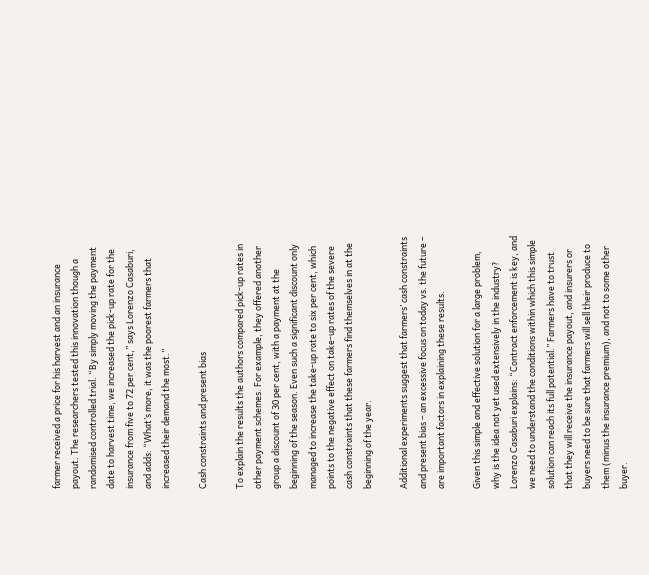farmer received a price for his harvest and an insurance payout. The researchers tested this innovation though a randomised controlled trial. “By simply moving the payment date to harvest time, we increased the pick-up rate for the insurance from five to 72 per cent,” says Lorenzo Casaburi, and adds: “What’s more, it was the poorest farmers that increased their demand the most.”

Cash constraints and present bias

To explain the results the authors compared pick-up rates in other payment schemes. For example, they offered another group a discount of 30 per cent, with a payment at the beginning of the season. Even such a significant discount only managed to increase the take-up rate to six per cent, which points to the negative effect on take-up rates of the severe cash constraints that these farmers find themselves in at the beginning of the year.

Additional experiments suggest that farmers’ cash constraints and present bias – an excessive focus on today vs. the future – are important factors in explaining these results.

Given this simple and effective solution for a large problem, why is the idea not yet used extensively in the industry? Lorenzo Casaburi explains: “Contract enforcement is key, and we need to understand the conditions within which this simple solution can reach its full potential.” Farmers have to trust that they will receive the insurance payout, and insurers or buyers need to be sure that farmers will sell their produce to them (minus the insurance premium), and not to some other buyer.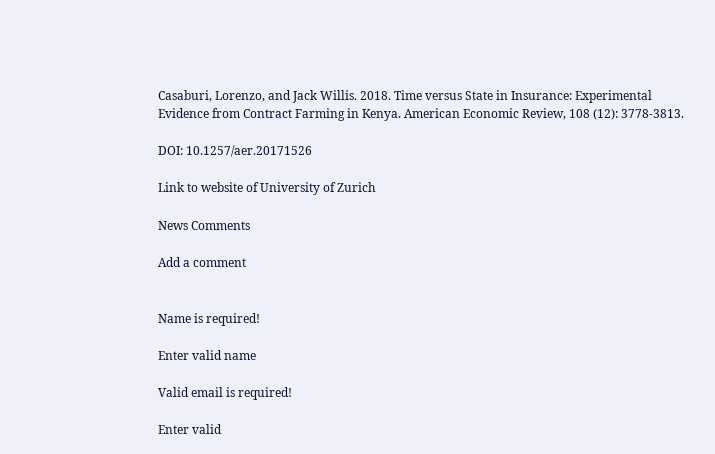Casaburi, Lorenzo, and Jack Willis. 2018. Time versus State in Insurance: Experimental Evidence from Contract Farming in Kenya. American Economic Review, 108 (12): 3778-3813.

DOI: 10.1257/aer.20171526

Link to website of University of Zurich

News Comments

Add a comment


Name is required!

Enter valid name

Valid email is required!

Enter valid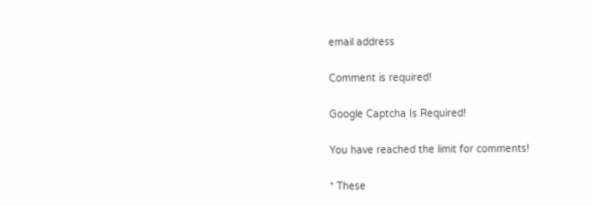email address

Comment is required!

Google Captcha Is Required!

You have reached the limit for comments!

* These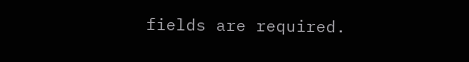fields are required.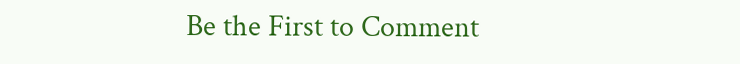Be the First to Comment